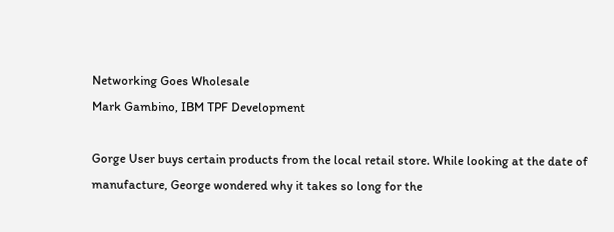Networking Goes Wholesale
Mark Gambino, IBM TPF Development

Gorge User buys certain products from the local retail store. While looking at the date of manufacture, George wondered why it takes so long for the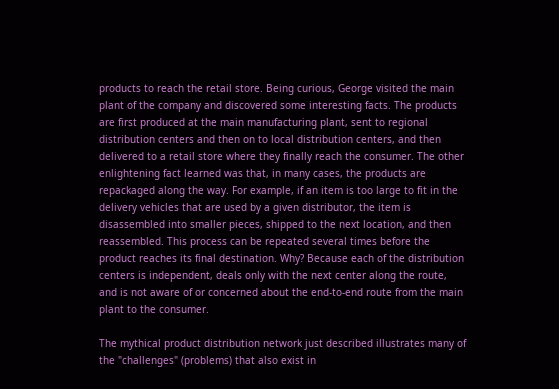products to reach the retail store. Being curious, George visited the main plant of the company and discovered some interesting facts. The products are first produced at the main manufacturing plant, sent to regional distribution centers and then on to local distribution centers, and then delivered to a retail store where they finally reach the consumer. The other enlightening fact learned was that, in many cases, the products are repackaged along the way. For example, if an item is too large to fit in the delivery vehicles that are used by a given distributor, the item is disassembled into smaller pieces, shipped to the next location, and then reassembled. This process can be repeated several times before the product reaches its final destination. Why? Because each of the distribution centers is independent, deals only with the next center along the route, and is not aware of or concerned about the end-to-end route from the main plant to the consumer.

The mythical product distribution network just described illustrates many of the "challenges" (problems) that also exist in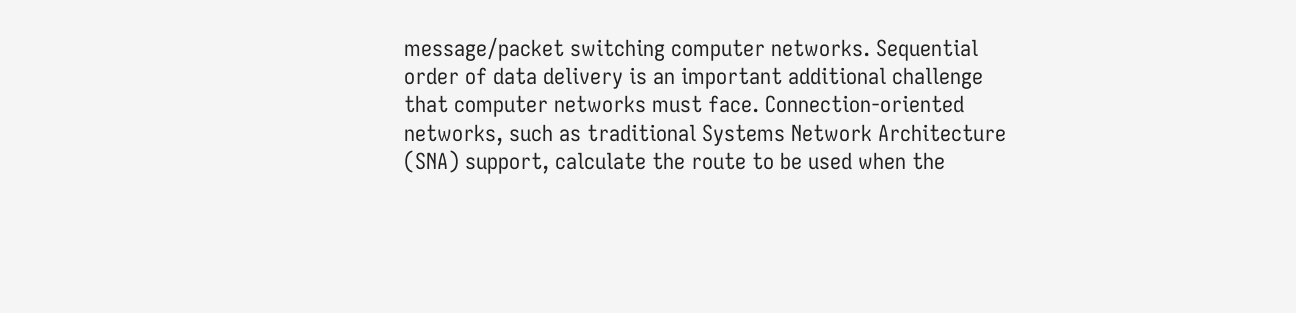message/packet switching computer networks. Sequential order of data delivery is an important additional challenge that computer networks must face. Connection-oriented networks, such as traditional Systems Network Architecture (SNA) support, calculate the route to be used when the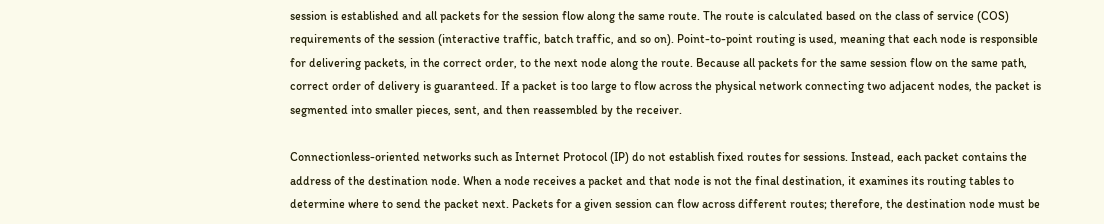session is established and all packets for the session flow along the same route. The route is calculated based on the class of service (COS) requirements of the session (interactive traffic, batch traffic, and so on). Point-to-point routing is used, meaning that each node is responsible for delivering packets, in the correct order, to the next node along the route. Because all packets for the same session flow on the same path, correct order of delivery is guaranteed. If a packet is too large to flow across the physical network connecting two adjacent nodes, the packet is segmented into smaller pieces, sent, and then reassembled by the receiver.

Connectionless-oriented networks such as Internet Protocol (IP) do not establish fixed routes for sessions. Instead, each packet contains the address of the destination node. When a node receives a packet and that node is not the final destination, it examines its routing tables to determine where to send the packet next. Packets for a given session can flow across different routes; therefore, the destination node must be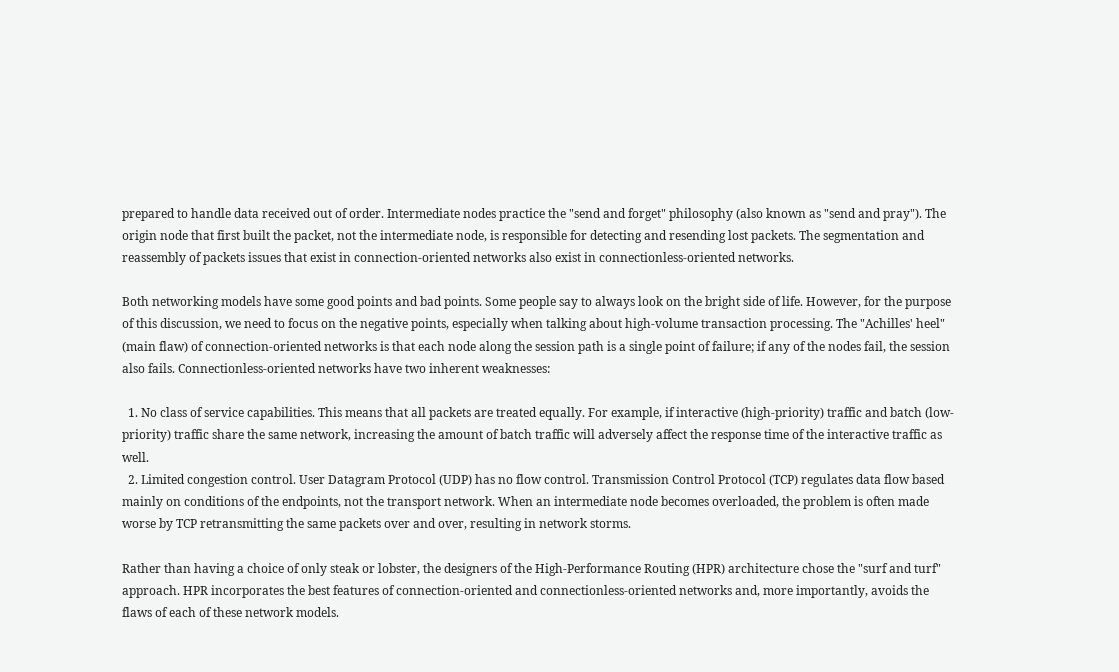prepared to handle data received out of order. Intermediate nodes practice the "send and forget" philosophy (also known as "send and pray"). The origin node that first built the packet, not the intermediate node, is responsible for detecting and resending lost packets. The segmentation and reassembly of packets issues that exist in connection-oriented networks also exist in connectionless-oriented networks.

Both networking models have some good points and bad points. Some people say to always look on the bright side of life. However, for the purpose of this discussion, we need to focus on the negative points, especially when talking about high-volume transaction processing. The "Achilles' heel" (main flaw) of connection-oriented networks is that each node along the session path is a single point of failure; if any of the nodes fail, the session also fails. Connectionless-oriented networks have two inherent weaknesses:

  1. No class of service capabilities. This means that all packets are treated equally. For example, if interactive (high-priority) traffic and batch (low-priority) traffic share the same network, increasing the amount of batch traffic will adversely affect the response time of the interactive traffic as well.
  2. Limited congestion control. User Datagram Protocol (UDP) has no flow control. Transmission Control Protocol (TCP) regulates data flow based mainly on conditions of the endpoints, not the transport network. When an intermediate node becomes overloaded, the problem is often made worse by TCP retransmitting the same packets over and over, resulting in network storms.

Rather than having a choice of only steak or lobster, the designers of the High-Performance Routing (HPR) architecture chose the "surf and turf" approach. HPR incorporates the best features of connection-oriented and connectionless-oriented networks and, more importantly, avoids the flaws of each of these network models.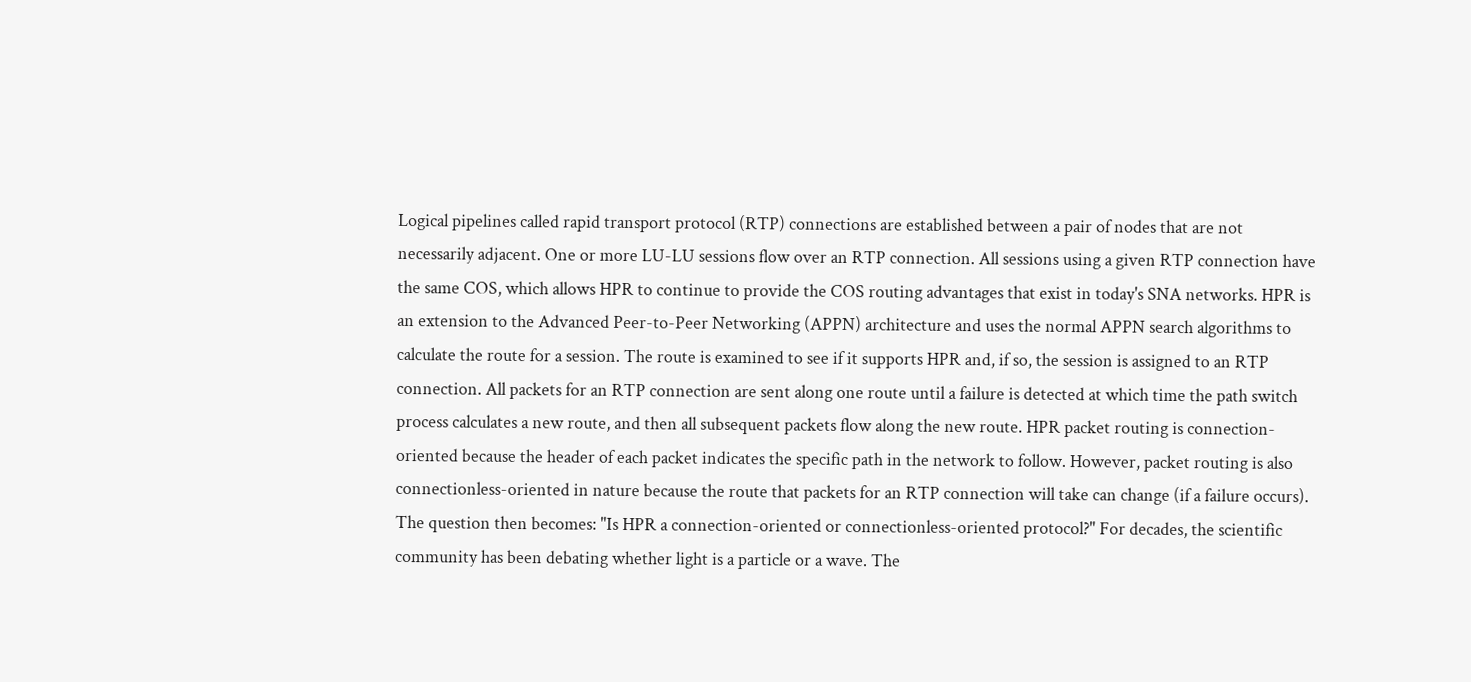Logical pipelines called rapid transport protocol (RTP) connections are established between a pair of nodes that are not necessarily adjacent. One or more LU-LU sessions flow over an RTP connection. All sessions using a given RTP connection have the same COS, which allows HPR to continue to provide the COS routing advantages that exist in today's SNA networks. HPR is an extension to the Advanced Peer-to-Peer Networking (APPN) architecture and uses the normal APPN search algorithms to calculate the route for a session. The route is examined to see if it supports HPR and, if so, the session is assigned to an RTP connection. All packets for an RTP connection are sent along one route until a failure is detected at which time the path switch process calculates a new route, and then all subsequent packets flow along the new route. HPR packet routing is connection-oriented because the header of each packet indicates the specific path in the network to follow. However, packet routing is also connectionless-oriented in nature because the route that packets for an RTP connection will take can change (if a failure occurs). The question then becomes: "Is HPR a connection-oriented or connectionless-oriented protocol?" For decades, the scientific community has been debating whether light is a particle or a wave. The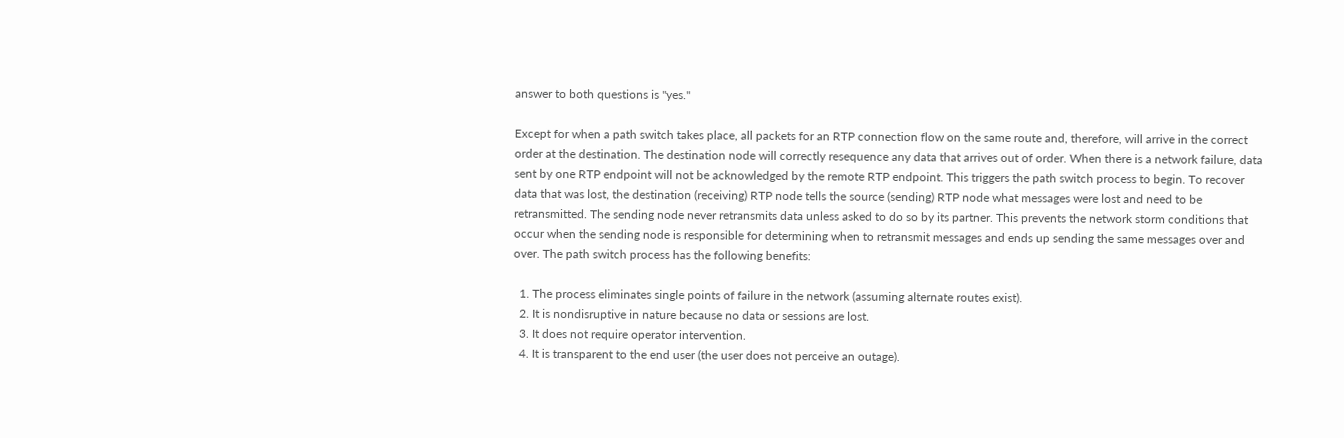answer to both questions is "yes."

Except for when a path switch takes place, all packets for an RTP connection flow on the same route and, therefore, will arrive in the correct order at the destination. The destination node will correctly resequence any data that arrives out of order. When there is a network failure, data sent by one RTP endpoint will not be acknowledged by the remote RTP endpoint. This triggers the path switch process to begin. To recover data that was lost, the destination (receiving) RTP node tells the source (sending) RTP node what messages were lost and need to be retransmitted. The sending node never retransmits data unless asked to do so by its partner. This prevents the network storm conditions that occur when the sending node is responsible for determining when to retransmit messages and ends up sending the same messages over and over. The path switch process has the following benefits:

  1. The process eliminates single points of failure in the network (assuming alternate routes exist).
  2. It is nondisruptive in nature because no data or sessions are lost.
  3. It does not require operator intervention.
  4. It is transparent to the end user (the user does not perceive an outage).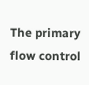The primary flow control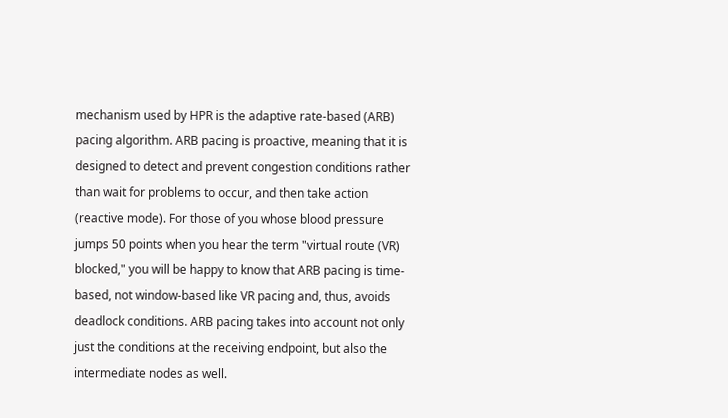mechanism used by HPR is the adaptive rate-based (ARB) pacing algorithm. ARB pacing is proactive, meaning that it is designed to detect and prevent congestion conditions rather than wait for problems to occur, and then take action (reactive mode). For those of you whose blood pressure jumps 50 points when you hear the term "virtual route (VR) blocked," you will be happy to know that ARB pacing is time-based, not window-based like VR pacing and, thus, avoids deadlock conditions. ARB pacing takes into account not only just the conditions at the receiving endpoint, but also the intermediate nodes as well.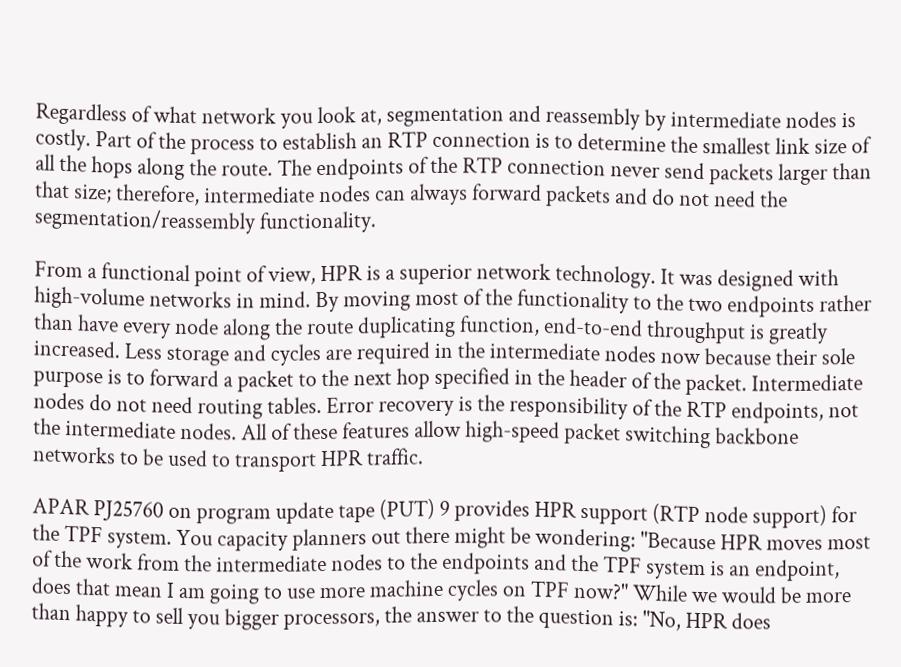Regardless of what network you look at, segmentation and reassembly by intermediate nodes is costly. Part of the process to establish an RTP connection is to determine the smallest link size of all the hops along the route. The endpoints of the RTP connection never send packets larger than that size; therefore, intermediate nodes can always forward packets and do not need the segmentation/reassembly functionality.

From a functional point of view, HPR is a superior network technology. It was designed with high-volume networks in mind. By moving most of the functionality to the two endpoints rather than have every node along the route duplicating function, end-to-end throughput is greatly increased. Less storage and cycles are required in the intermediate nodes now because their sole purpose is to forward a packet to the next hop specified in the header of the packet. Intermediate nodes do not need routing tables. Error recovery is the responsibility of the RTP endpoints, not the intermediate nodes. All of these features allow high-speed packet switching backbone networks to be used to transport HPR traffic.

APAR PJ25760 on program update tape (PUT) 9 provides HPR support (RTP node support) for the TPF system. You capacity planners out there might be wondering: "Because HPR moves most of the work from the intermediate nodes to the endpoints and the TPF system is an endpoint, does that mean I am going to use more machine cycles on TPF now?" While we would be more than happy to sell you bigger processors, the answer to the question is: "No, HPR does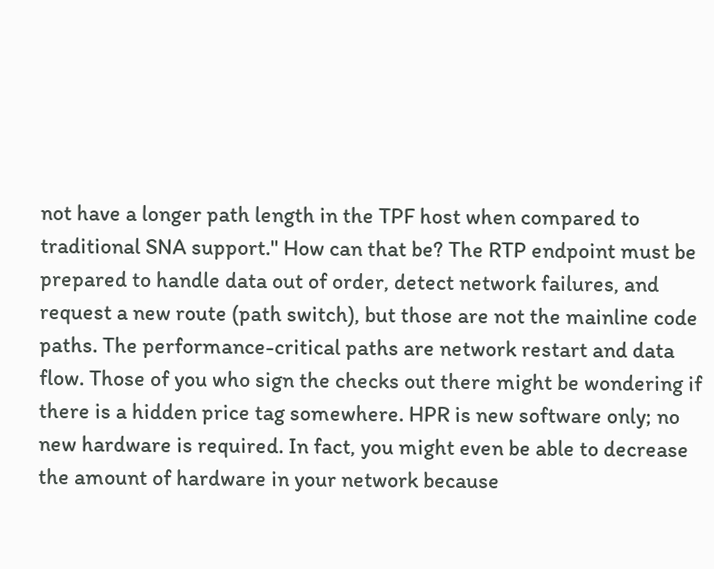not have a longer path length in the TPF host when compared to traditional SNA support." How can that be? The RTP endpoint must be prepared to handle data out of order, detect network failures, and request a new route (path switch), but those are not the mainline code paths. The performance-critical paths are network restart and data flow. Those of you who sign the checks out there might be wondering if there is a hidden price tag somewhere. HPR is new software only; no new hardware is required. In fact, you might even be able to decrease the amount of hardware in your network because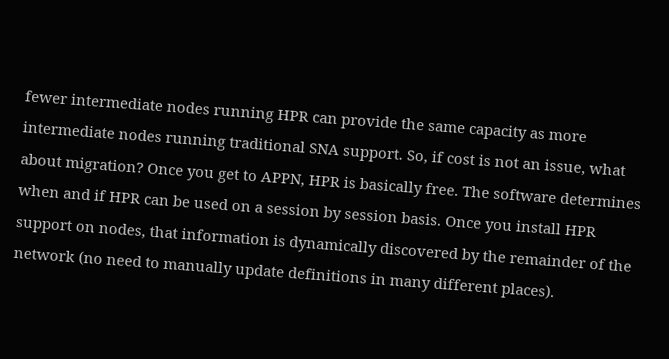fewer intermediate nodes running HPR can provide the same capacity as more intermediate nodes running traditional SNA support. So, if cost is not an issue, what about migration? Once you get to APPN, HPR is basically free. The software determines when and if HPR can be used on a session by session basis. Once you install HPR support on nodes, that information is dynamically discovered by the remainder of the network (no need to manually update definitions in many different places).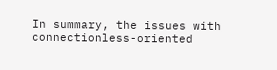In summary, the issues with connectionless-oriented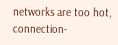networks are too hot, connection-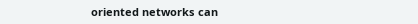oriented networks can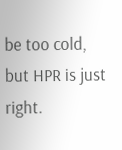be too cold, but HPR is just right.